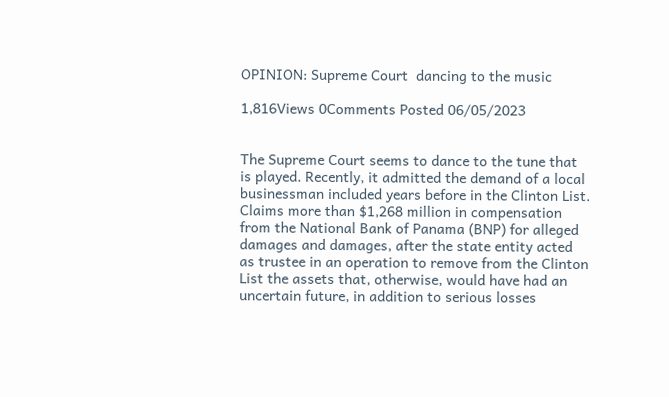OPINION: Supreme Court  dancing to the music

1,816Views 0Comments Posted 06/05/2023


The Supreme Court seems to dance to the tune that is played. Recently, it admitted the demand of a local businessman included years before in the Clinton List. Claims more than $1,268 million in compensation from the National Bank of Panama (BNP) for alleged damages and damages, after the state entity acted as trustee in an operation to remove from the Clinton List the assets that, otherwise, would have had an uncertain future, in addition to serious losses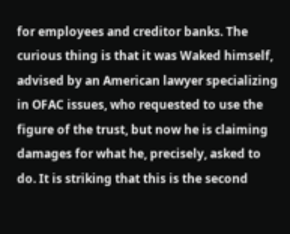for employees and creditor banks. The curious thing is that it was Waked himself, advised by an American lawyer specializing in OFAC issues, who requested to use the figure of the trust, but now he is claiming damages for what he, precisely, asked to do. It is striking that this is the second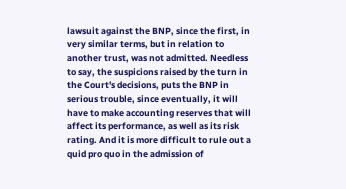lawsuit against the BNP, since the first, in very similar terms, but in relation to another trust, was not admitted. Needless to say, the suspicions raised by the turn in the Court's decisions, puts the BNP in serious trouble, since eventually, it will have to make accounting reserves that will affect its performance, as well as its risk rating. And it is more difficult to rule out a quid pro quo in the admission of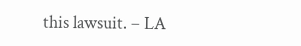this lawsuit. – LA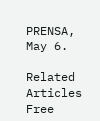PRENSA, May 6.

Related Articles
Free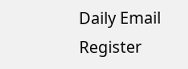Daily Email
Register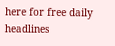here for free daily headlines